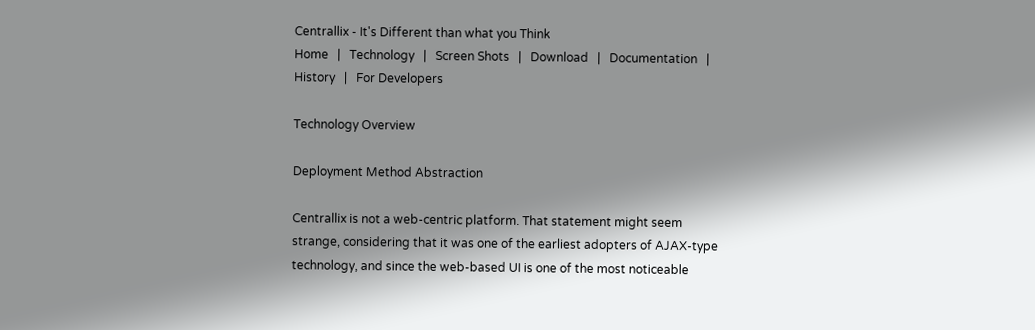Centrallix - It's Different than what you Think
Home   |   Technology   |   Screen Shots   |   Download   |   Documentation   |   History   |   For Developers

Technology Overview

Deployment Method Abstraction

Centrallix is not a web-centric platform. That statement might seem strange, considering that it was one of the earliest adopters of AJAX-type technology, and since the web-based UI is one of the most noticeable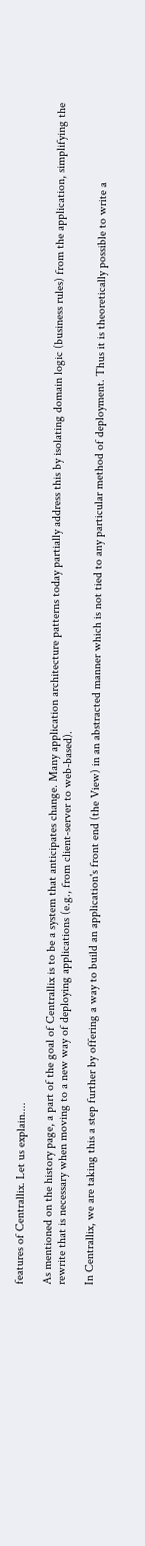features of Centrallix. Let us explain....

As mentioned on the history page, a part of the goal of Centrallix is to be a system that anticipates change. Many application architecture patterns today partially address this by isolating domain logic (business rules) from the application, simplifying the rewrite that is necessary when moving to a new way of deploying applications (e.g., from client-server to web-based).

In Centrallix, we are taking this a step further by offering a way to build an application's front end (the View) in an abstracted manner which is not tied to any particular method of deployment. Thus it is theoretically possible to write a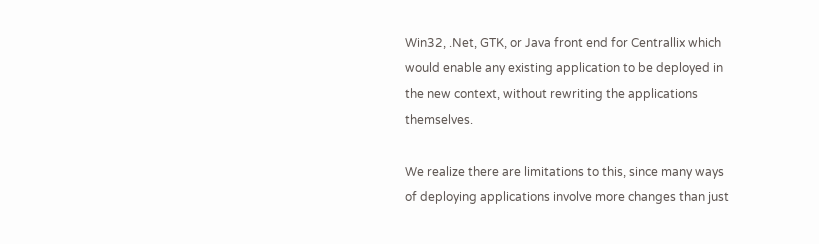Win32, .Net, GTK, or Java front end for Centrallix which would enable any existing application to be deployed in the new context, without rewriting the applications themselves.

We realize there are limitations to this, since many ways of deploying applications involve more changes than just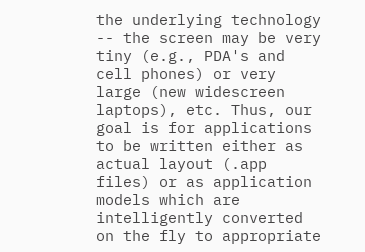the underlying technology -- the screen may be very tiny (e.g., PDA's and cell phones) or very large (new widescreen laptops), etc. Thus, our goal is for applications to be written either as actual layout (.app files) or as application models which are intelligently converted on the fly to appropriate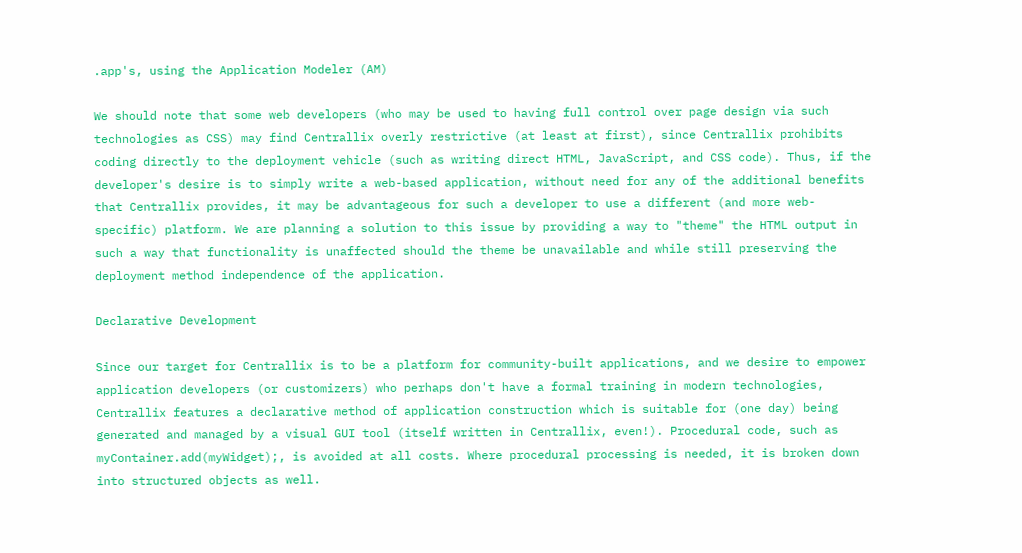.app's, using the Application Modeler (AM)

We should note that some web developers (who may be used to having full control over page design via such technologies as CSS) may find Centrallix overly restrictive (at least at first), since Centrallix prohibits coding directly to the deployment vehicle (such as writing direct HTML, JavaScript, and CSS code). Thus, if the developer's desire is to simply write a web-based application, without need for any of the additional benefits that Centrallix provides, it may be advantageous for such a developer to use a different (and more web-specific) platform. We are planning a solution to this issue by providing a way to "theme" the HTML output in such a way that functionality is unaffected should the theme be unavailable and while still preserving the deployment method independence of the application.

Declarative Development

Since our target for Centrallix is to be a platform for community-built applications, and we desire to empower application developers (or customizers) who perhaps don't have a formal training in modern technologies, Centrallix features a declarative method of application construction which is suitable for (one day) being generated and managed by a visual GUI tool (itself written in Centrallix, even!). Procedural code, such as myContainer.add(myWidget);, is avoided at all costs. Where procedural processing is needed, it is broken down into structured objects as well.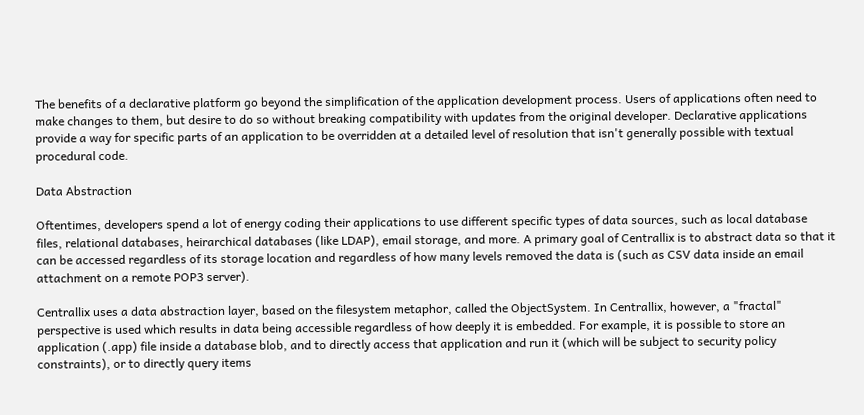The benefits of a declarative platform go beyond the simplification of the application development process. Users of applications often need to make changes to them, but desire to do so without breaking compatibility with updates from the original developer. Declarative applications provide a way for specific parts of an application to be overridden at a detailed level of resolution that isn't generally possible with textual procedural code.

Data Abstraction

Oftentimes, developers spend a lot of energy coding their applications to use different specific types of data sources, such as local database files, relational databases, heirarchical databases (like LDAP), email storage, and more. A primary goal of Centrallix is to abstract data so that it can be accessed regardless of its storage location and regardless of how many levels removed the data is (such as CSV data inside an email attachment on a remote POP3 server).

Centrallix uses a data abstraction layer, based on the filesystem metaphor, called the ObjectSystem. In Centrallix, however, a "fractal" perspective is used which results in data being accessible regardless of how deeply it is embedded. For example, it is possible to store an application (.app) file inside a database blob, and to directly access that application and run it (which will be subject to security policy constraints), or to directly query items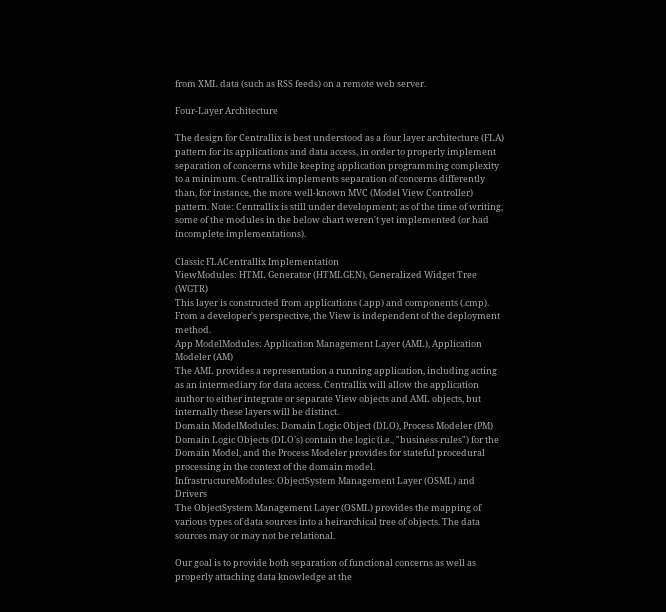from XML data (such as RSS feeds) on a remote web server.

Four-Layer Architecture

The design for Centrallix is best understood as a four layer architecture (FLA) pattern for its applications and data access, in order to properly implement separation of concerns while keeping application programming complexity to a minimum. Centrallix implements separation of concerns differently than, for instance, the more well-known MVC (Model View Controller) pattern. Note: Centrallix is still under development; as of the time of writing, some of the modules in the below chart weren't yet implemented (or had incomplete implementations).

Classic FLACentrallix Implementation
ViewModules: HTML Generator (HTMLGEN), Generalized Widget Tree (WGTR)
This layer is constructed from applications (.app) and components (.cmp). From a developer's perspective, the View is independent of the deployment method.
App ModelModules: Application Management Layer (AML), Application Modeler (AM)
The AML provides a representation a running application, including acting as an intermediary for data access. Centrallix will allow the application author to either integrate or separate View objects and AML objects, but internally these layers will be distinct.
Domain ModelModules: Domain Logic Object (DLO), Process Modeler (PM)
Domain Logic Objects (DLO's) contain the logic (i.e., "business rules") for the Domain Model, and the Process Modeler provides for stateful procedural processing in the context of the domain model.
InfrastructureModules: ObjectSystem Management Layer (OSML) and Drivers
The ObjectSystem Management Layer (OSML) provides the mapping of various types of data sources into a heirarchical tree of objects. The data sources may or may not be relational.

Our goal is to provide both separation of functional concerns as well as properly attaching data knowledge at the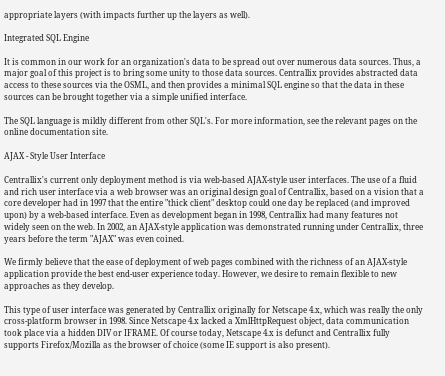appropriate layers (with impacts further up the layers as well).

Integrated SQL Engine

It is common in our work for an organization's data to be spread out over numerous data sources. Thus, a major goal of this project is to bring some unity to those data sources. Centrallix provides abstracted data access to these sources via the OSML, and then provides a minimal SQL engine so that the data in these sources can be brought together via a simple unified interface.

The SQL language is mildly different from other SQL's. For more information, see the relevant pages on the online documentation site.

AJAX - Style User Interface

Centrallix's current only deployment method is via web-based AJAX-style user interfaces. The use of a fluid and rich user interface via a web browser was an original design goal of Centrallix, based on a vision that a core developer had in 1997 that the entire "thick client" desktop could one day be replaced (and improved upon) by a web-based interface. Even as development began in 1998, Centrallix had many features not widely seen on the web. In 2002, an AJAX-style application was demonstrated running under Centrallix, three years before the term "AJAX" was even coined.

We firmly believe that the ease of deployment of web pages combined with the richness of an AJAX-style application provide the best end-user experience today. However, we desire to remain flexible to new approaches as they develop.

This type of user interface was generated by Centrallix originally for Netscape 4.x, which was really the only cross-platform browser in 1998. Since Netscape 4.x lacked a XmlHttpRequest object, data communication took place via a hidden DIV or IFRAME. Of course today, Netscape 4.x is defunct and Centrallix fully supports Firefox/Mozilla as the browser of choice (some IE support is also present).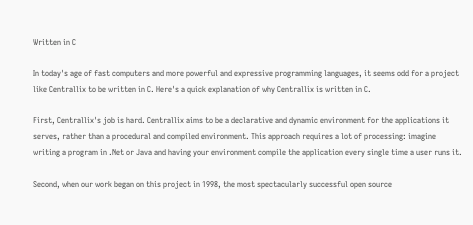Written in C

In today's age of fast computers and more powerful and expressive programming languages, it seems odd for a project like Centrallix to be written in C. Here's a quick explanation of why Centrallix is written in C.

First, Centrallix's job is hard. Centrallix aims to be a declarative and dynamic environment for the applications it serves, rather than a procedural and compiled environment. This approach requires a lot of processing: imagine writing a program in .Net or Java and having your environment compile the application every single time a user runs it.

Second, when our work began on this project in 1998, the most spectacularly successful open source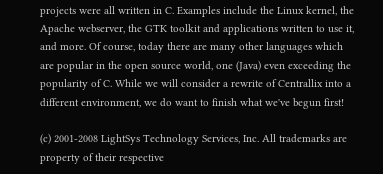projects were all written in C. Examples include the Linux kernel, the Apache webserver, the GTK toolkit and applications written to use it, and more. Of course, today there are many other languages which are popular in the open source world, one (Java) even exceeding the popularity of C. While we will consider a rewrite of Centrallix into a different environment, we do want to finish what we've begun first!

(c) 2001-2008 LightSys Technology Services, Inc. All trademarks are property of their respective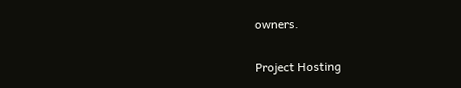owners.

Project Hosting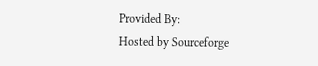Provided By:
Hosted by Sourceforge